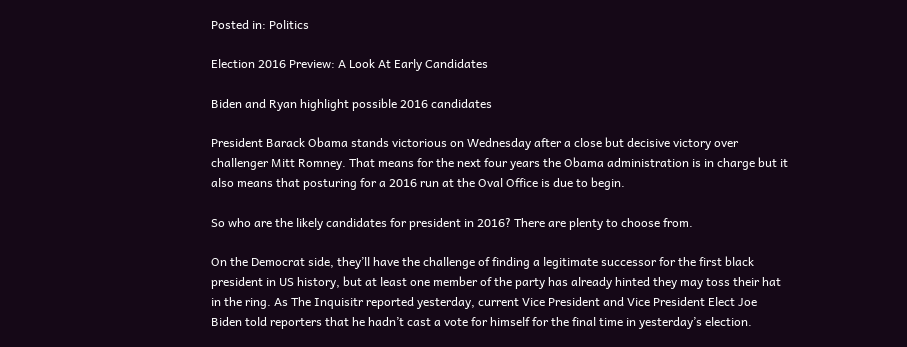Posted in: Politics

Election 2016 Preview: A Look At Early Candidates

Biden and Ryan highlight possible 2016 candidates

President Barack Obama stands victorious on Wednesday after a close but decisive victory over challenger Mitt Romney. That means for the next four years the Obama administration is in charge but it also means that posturing for a 2016 run at the Oval Office is due to begin.

So who are the likely candidates for president in 2016? There are plenty to choose from.

On the Democrat side, they’ll have the challenge of finding a legitimate successor for the first black president in US history, but at least one member of the party has already hinted they may toss their hat in the ring. As The Inquisitr reported yesterday, current Vice President and Vice President Elect Joe Biden told reporters that he hadn’t cast a vote for himself for the final time in yesterday’s election.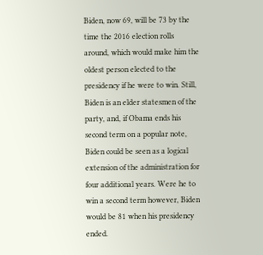Biden, now 69, will be 73 by the time the 2016 election rolls around, which would make him the oldest person elected to the presidency if he were to win. Still, Biden is an elder statesmen of the party, and, if Obama ends his second term on a popular note, Biden could be seen as a logical extension of the administration for four additional years. Were he to win a second term however, Biden would be 81 when his presidency ended.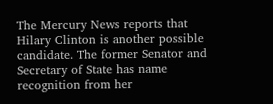The Mercury News reports that Hilary Clinton is another possible candidate. The former Senator and Secretary of State has name recognition from her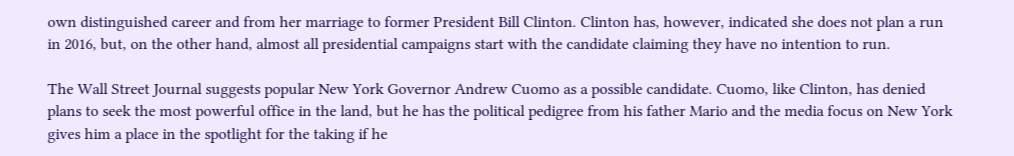own distinguished career and from her marriage to former President Bill Clinton. Clinton has, however, indicated she does not plan a run in 2016, but, on the other hand, almost all presidential campaigns start with the candidate claiming they have no intention to run.

The Wall Street Journal suggests popular New York Governor Andrew Cuomo as a possible candidate. Cuomo, like Clinton, has denied plans to seek the most powerful office in the land, but he has the political pedigree from his father Mario and the media focus on New York gives him a place in the spotlight for the taking if he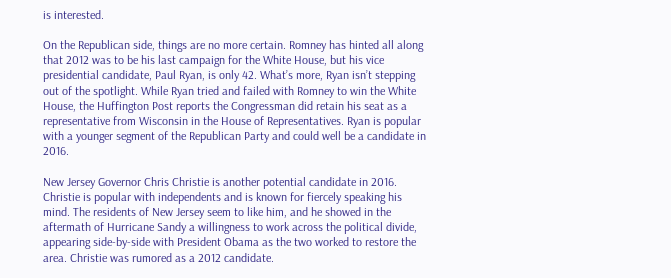is interested.

On the Republican side, things are no more certain. Romney has hinted all along that 2012 was to be his last campaign for the White House, but his vice presidential candidate, Paul Ryan, is only 42. What’s more, Ryan isn’t stepping out of the spotlight. While Ryan tried and failed with Romney to win the White House, the Huffington Post reports the Congressman did retain his seat as a representative from Wisconsin in the House of Representatives. Ryan is popular with a younger segment of the Republican Party and could well be a candidate in 2016.

New Jersey Governor Chris Christie is another potential candidate in 2016. Christie is popular with independents and is known for fiercely speaking his mind. The residents of New Jersey seem to like him, and he showed in the aftermath of Hurricane Sandy a willingness to work across the political divide, appearing side-by-side with President Obama as the two worked to restore the area. Christie was rumored as a 2012 candidate.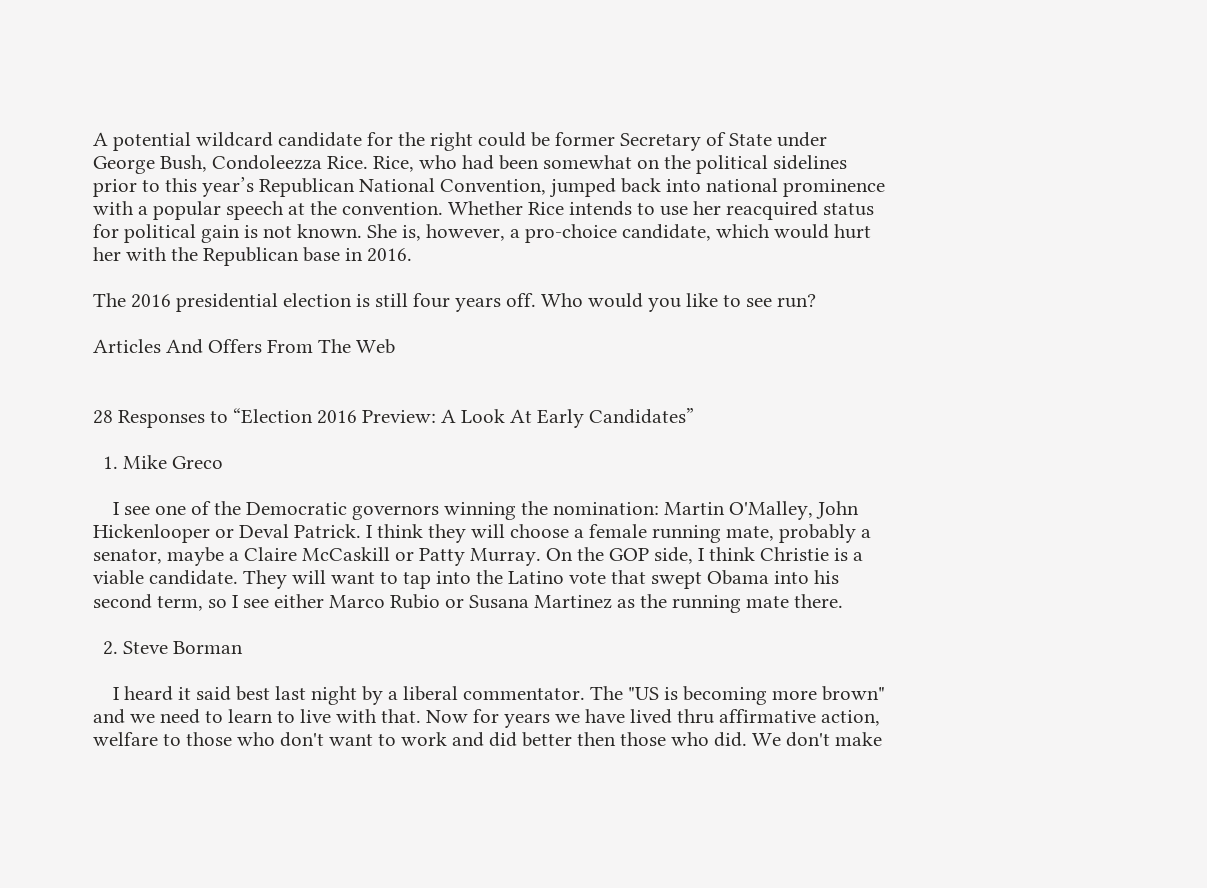A potential wildcard candidate for the right could be former Secretary of State under George Bush, Condoleezza Rice. Rice, who had been somewhat on the political sidelines prior to this year’s Republican National Convention, jumped back into national prominence with a popular speech at the convention. Whether Rice intends to use her reacquired status for political gain is not known. She is, however, a pro-choice candidate, which would hurt her with the Republican base in 2016.

The 2016 presidential election is still four years off. Who would you like to see run?

Articles And Offers From The Web


28 Responses to “Election 2016 Preview: A Look At Early Candidates”

  1. Mike Greco

    I see one of the Democratic governors winning the nomination: Martin O'Malley, John Hickenlooper or Deval Patrick. I think they will choose a female running mate, probably a senator, maybe a Claire McCaskill or Patty Murray. On the GOP side, I think Christie is a viable candidate. They will want to tap into the Latino vote that swept Obama into his second term, so I see either Marco Rubio or Susana Martinez as the running mate there.

  2. Steve Borman

    I heard it said best last night by a liberal commentator. The "US is becoming more brown" and we need to learn to live with that. Now for years we have lived thru affirmative action, welfare to those who don't want to work and did better then those who did. We don't make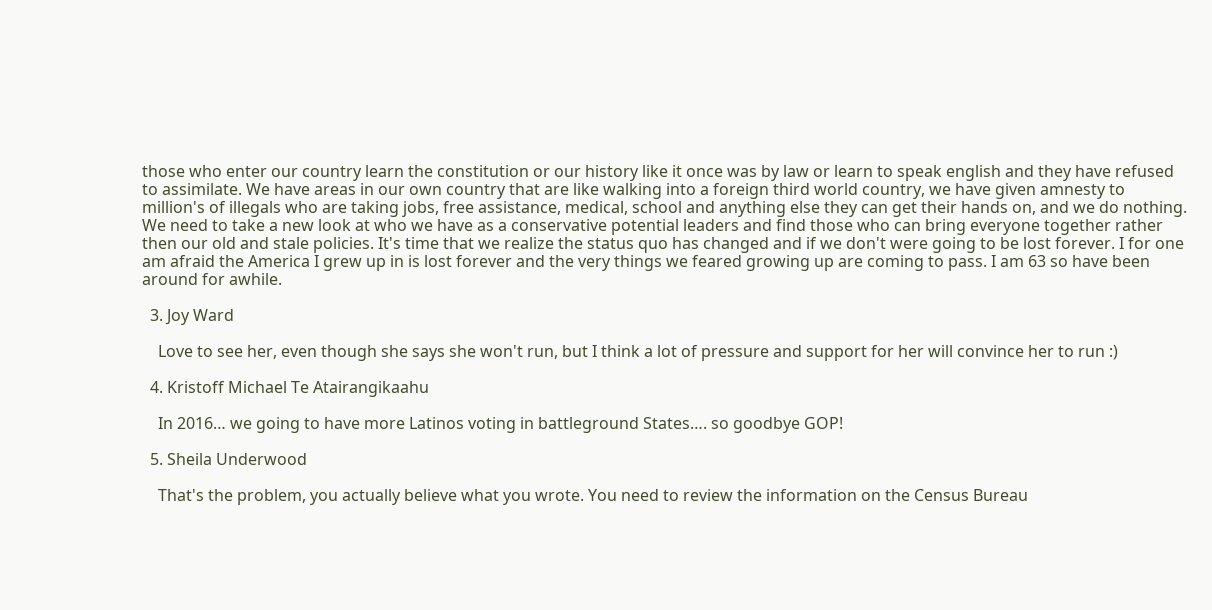those who enter our country learn the constitution or our history like it once was by law or learn to speak english and they have refused to assimilate. We have areas in our own country that are like walking into a foreign third world country, we have given amnesty to million's of illegals who are taking jobs, free assistance, medical, school and anything else they can get their hands on, and we do nothing. We need to take a new look at who we have as a conservative potential leaders and find those who can bring everyone together rather then our old and stale policies. It's time that we realize the status quo has changed and if we don't were going to be lost forever. I for one am afraid the America I grew up in is lost forever and the very things we feared growing up are coming to pass. I am 63 so have been around for awhile.

  3. Joy Ward

    Love to see her, even though she says she won't run, but I think a lot of pressure and support for her will convince her to run :)

  4. Kristoff Michael Te Atairangikaahu

    In 2016… we going to have more Latinos voting in battleground States…. so goodbye GOP!

  5. Sheila Underwood

    That's the problem, you actually believe what you wrote. You need to review the information on the Census Bureau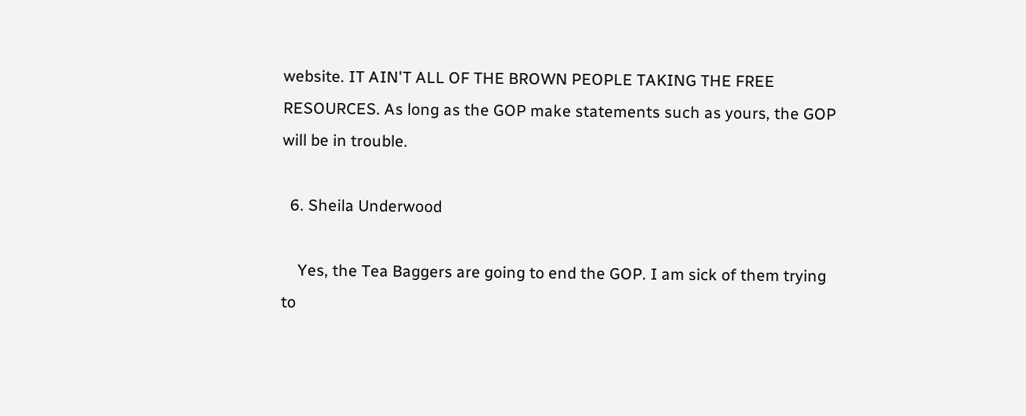website. IT AIN'T ALL OF THE BROWN PEOPLE TAKING THE FREE RESOURCES. As long as the GOP make statements such as yours, the GOP will be in trouble.

  6. Sheila Underwood

    Yes, the Tea Baggers are going to end the GOP. I am sick of them trying to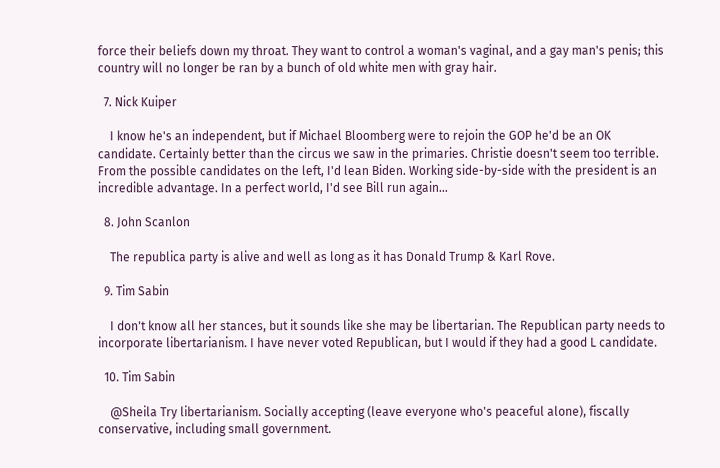force their beliefs down my throat. They want to control a woman's vaginal, and a gay man's penis; this country will no longer be ran by a bunch of old white men with gray hair.

  7. Nick Kuiper

    I know he's an independent, but if Michael Bloomberg were to rejoin the GOP he'd be an OK candidate. Certainly better than the circus we saw in the primaries. Christie doesn't seem too terrible. From the possible candidates on the left, I'd lean Biden. Working side-by-side with the president is an incredible advantage. In a perfect world, I'd see Bill run again…

  8. John Scanlon

    The republica party is alive and well as long as it has Donald Trump & Karl Rove.

  9. Tim Sabin

    I don't know all her stances, but it sounds like she may be libertarian. The Republican party needs to incorporate libertarianism. I have never voted Republican, but I would if they had a good L candidate.

  10. Tim Sabin

    @Sheila Try libertarianism. Socially accepting (leave everyone who's peaceful alone), fiscally conservative, including small government.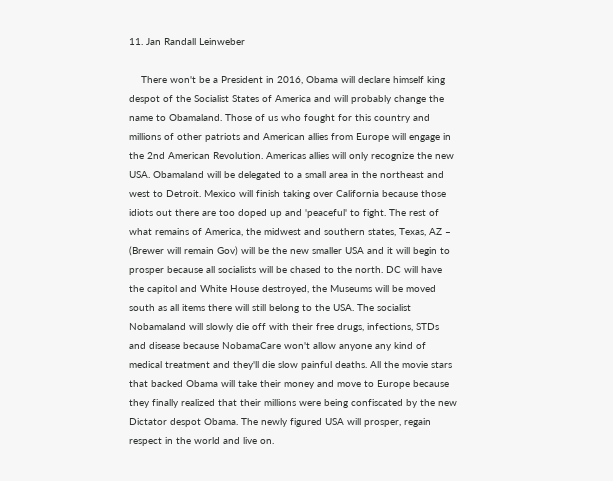11. Jan Randall Leinweber

    There won't be a President in 2016, Obama will declare himself king despot of the Socialist States of America and will probably change the name to Obamaland. Those of us who fought for this country and millions of other patriots and American allies from Europe will engage in the 2nd American Revolution. Americas allies will only recognize the new USA. Obamaland will be delegated to a small area in the northeast and west to Detroit. Mexico will finish taking over California because those idiots out there are too doped up and 'peaceful' to fight. The rest of what remains of America, the midwest and southern states, Texas, AZ – (Brewer will remain Gov) will be the new smaller USA and it will begin to prosper because all socialists will be chased to the north. DC will have the capitol and White House destroyed, the Museums will be moved south as all items there will still belong to the USA. The socialist Nobamaland will slowly die off with their free drugs, infections, STDs and disease because NobamaCare won't allow anyone any kind of medical treatment and they'll die slow painful deaths. All the movie stars that backed Obama will take their money and move to Europe because they finally realized that their millions were being confiscated by the new Dictator despot Obama. The newly figured USA will prosper, regain respect in the world and live on.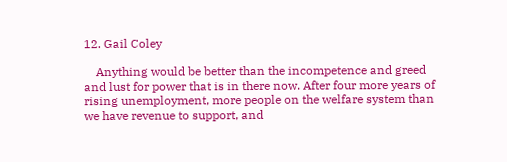12. Gail Coley

    Anything would be better than the incompetence and greed and lust for power that is in there now. After four more years of rising unemployment, more people on the welfare system than we have revenue to support, and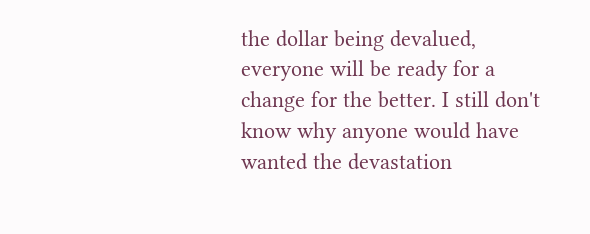the dollar being devalued, everyone will be ready for a change for the better. I still don't know why anyone would have wanted the devastation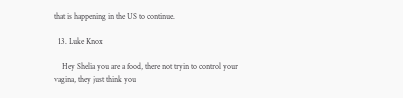that is happening in the US to continue.

  13. Luke Knox

    Hey Shelia you are a food, there not tryin to control your vagina, they just think you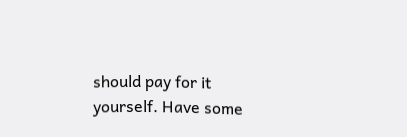should pay for it yourself. Have some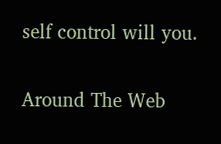self control will you.

Around The Web